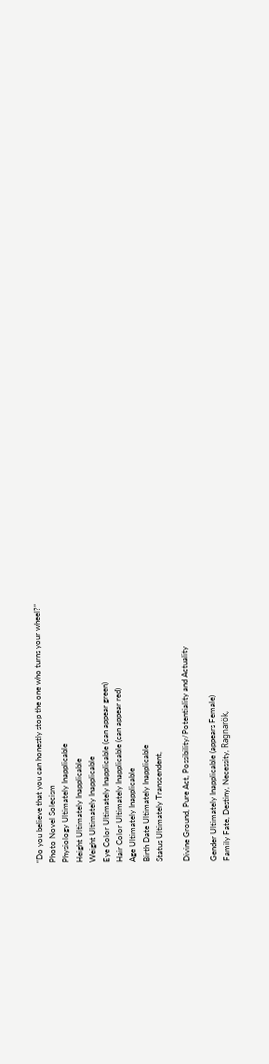“Do you believe that you can honestly stop the one who turns your wheel?”
Photo Novel Solecism
Physiology Ultimately Inapplicable
Height Ultimately Inapplicable
Weight Ultimately Inapplicable
Eye Color Ultimately Inapplicable (can appear green)
Hair Color Ultimately Inapplicable (can appear red)
Age Ultimately Inapplicable
Birth Date Ultimately Inapplicable
Status Ultimately Transcendent,

Divine Ground, Pure Act, Possibility/Potentiality and Actuality

Gender Ultimately Inapplicable (appears Female)
Family Fate, Destiny, Necessity, Ragnarök,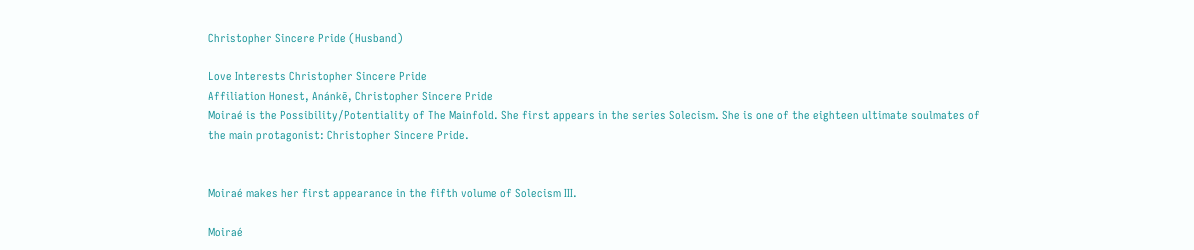Christopher Sincere Pride (Husband)

Love Interests Christopher Sincere Pride
Affiliation Honest, Anánkē, Christopher Sincere Pride
Moiraé is the Possibility/Potentiality of The Mainfold. She first appears in the series Solecism. She is one of the eighteen ultimate soulmates of the main protagonist: Christopher Sincere Pride.


Moiraé makes her first appearance in the fifth volume of Solecism III.

Moiraé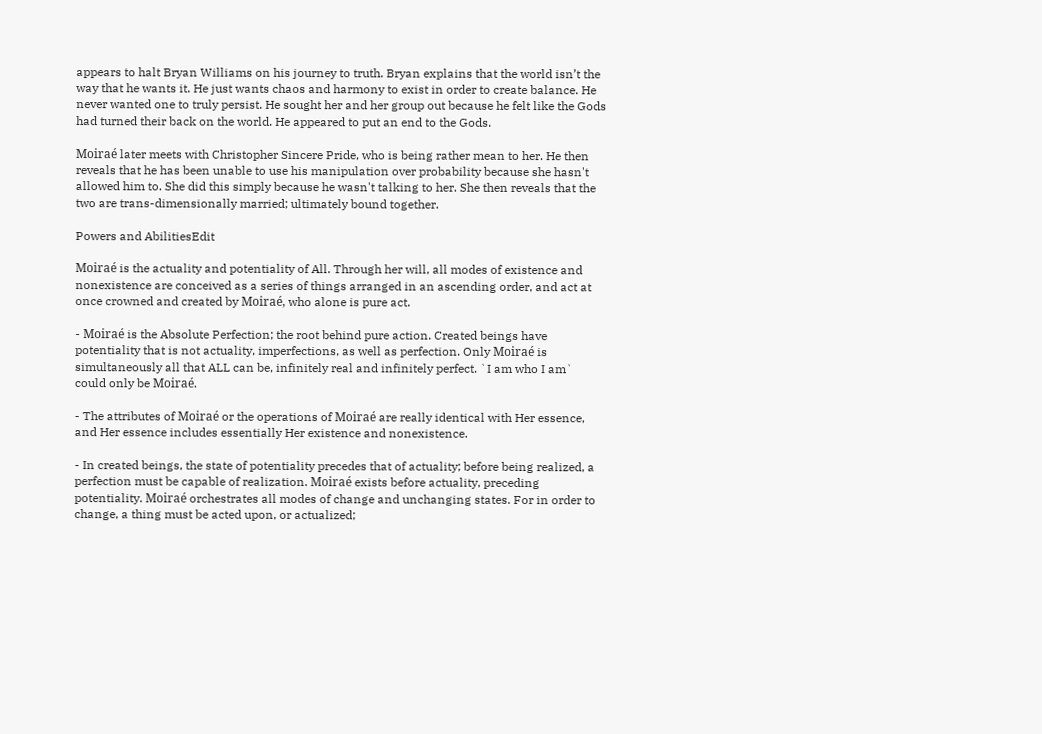appears to halt Bryan Williams on his journey to truth. Bryan explains that the world isn’t the way that he wants it. He just wants chaos and harmony to exist in order to create balance. He never wanted one to truly persist. He sought her and her group out because he felt like the Gods had turned their back on the world. He appeared to put an end to the Gods.

Moiraé later meets with Christopher Sincere Pride, who is being rather mean to her. He then reveals that he has been unable to use his manipulation over probability because she hasn't allowed him to. She did this simply because he wasn't talking to her. She then reveals that the two are trans-dimensionally married; ultimately bound together.

Powers and AbilitiesEdit

Moiraé is the actuality and potentiality of All. Through her will, all modes of existence and nonexistence are conceived as a series of things arranged in an ascending order, and act at once crowned and created by Moiraé, who alone is pure act.

- Moiraé is the Absolute Perfection; the root behind pure action. Created beings have potentiality that is not actuality, imperfections, as well as perfection. Only Moiraé is simultaneously all that ALL can be, infinitely real and infinitely perfect. `I am who I am` could only be Moiraé.

- The attributes of Moiraé or the operations of Moiraé are really identical with Her essence, and Her essence includes essentially Her existence and nonexistence.

- In created beings, the state of potentiality precedes that of actuality; before being realized, a perfection must be capable of realization. Moiraé exists before actuality, preceding potentiality. Moiraé orchestrates all modes of change and unchanging states. For in order to change, a thing must be acted upon, or actualized;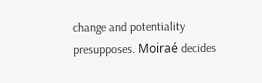change and potentiality presupposes. Moiraé decides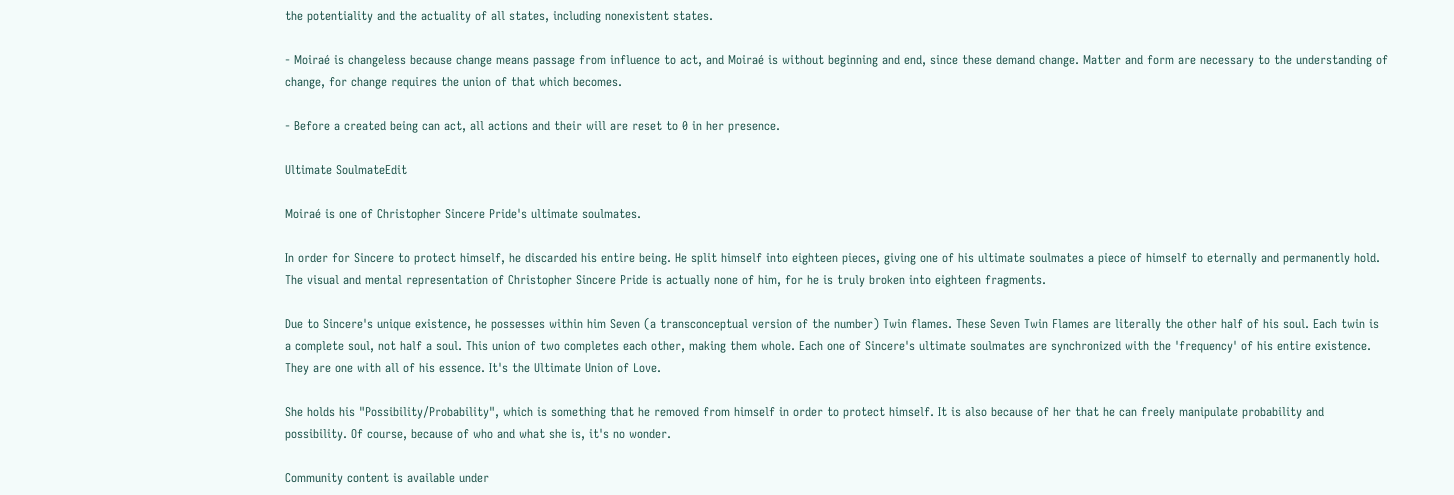the potentiality and the actuality of all states, including nonexistent states.

- Moiraé is changeless because change means passage from influence to act, and Moiraé is without beginning and end, since these demand change. Matter and form are necessary to the understanding of change, for change requires the union of that which becomes.

- Before a created being can act, all actions and their will are reset to 0 in her presence.

Ultimate SoulmateEdit

Moiraé is one of Christopher Sincere Pride's ultimate soulmates.

In order for Sincere to protect himself, he discarded his entire being. He split himself into eighteen pieces, giving one of his ultimate soulmates a piece of himself to eternally and permanently hold. The visual and mental representation of Christopher Sincere Pride is actually none of him, for he is truly broken into eighteen fragments.

Due to Sincere's unique existence, he possesses within him Seven (a transconceptual version of the number) Twin flames. These Seven Twin Flames are literally the other half of his soul. Each twin is a complete soul, not half a soul. This union of two completes each other, making them whole. Each one of Sincere's ultimate soulmates are synchronized with the 'frequency' of his entire existence. They are one with all of his essence. It's the Ultimate Union of Love.

She holds his "Possibility/Probability", which is something that he removed from himself in order to protect himself. It is also because of her that he can freely manipulate probability and possibility. Of course, because of who and what she is, it's no wonder.

Community content is available under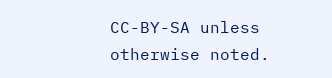CC-BY-SA unless otherwise noted.